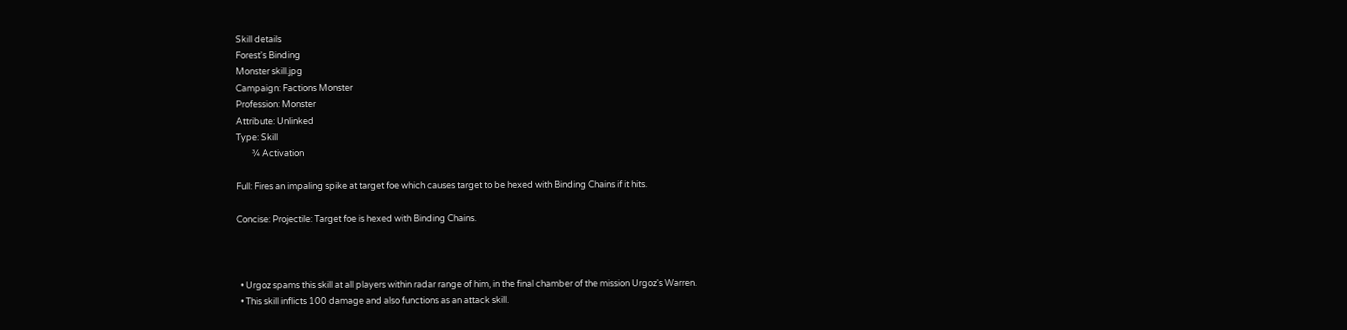Skill details
Forest's Binding
Monster skill.jpg
Campaign: Factions Monster
Profession: Monster
Attribute: Unlinked
Type: Skill
        ¾ Activation

Full: Fires an impaling spike at target foe which causes target to be hexed with Binding Chains if it hits.

Concise: Projectile: Target foe is hexed with Binding Chains.



  • Urgoz spams this skill at all players within radar range of him, in the final chamber of the mission Urgoz's Warren.
  • This skill inflicts 100 damage and also functions as an attack skill.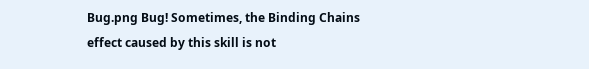Bug.png Bug! Sometimes, the Binding Chains effect caused by this skill is not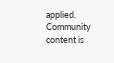applied.
Community content is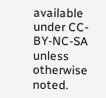available under CC-BY-NC-SA unless otherwise noted.